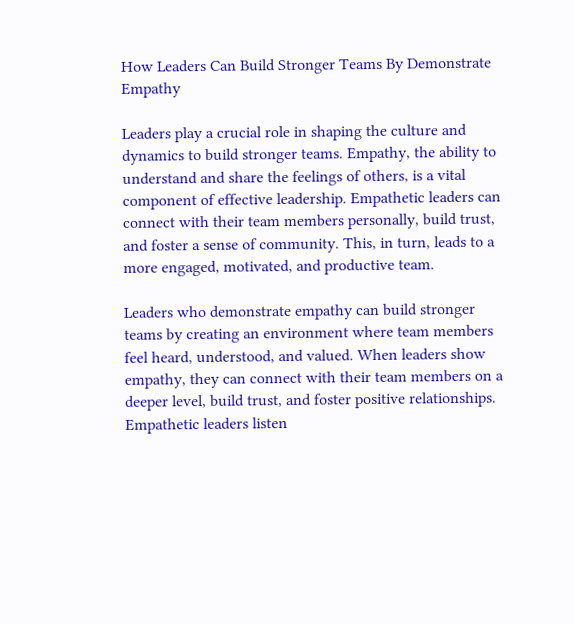How Leaders Can Build Stronger Teams By Demonstrate Empathy

Leaders play a crucial role in shaping the culture and dynamics to build stronger teams. Empathy, the ability to understand and share the feelings of others, is a vital component of effective leadership. Empathetic leaders can connect with their team members personally, build trust, and foster a sense of community. This, in turn, leads to a more engaged, motivated, and productive team.

Leaders who demonstrate empathy can build stronger teams by creating an environment where team members feel heard, understood, and valued. When leaders show empathy, they can connect with their team members on a deeper level, build trust, and foster positive relationships. Empathetic leaders listen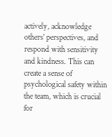actively, acknowledge others’ perspectives, and respond with sensitivity and kindness. This can create a sense of psychological safety within the team, which is crucial for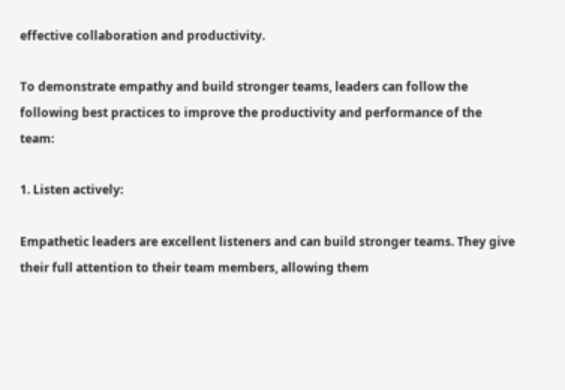effective collaboration and productivity.

To demonstrate empathy and build stronger teams, leaders can follow the following best practices to improve the productivity and performance of the team:

1. Listen actively:

Empathetic leaders are excellent listeners and can build stronger teams. They give their full attention to their team members, allowing them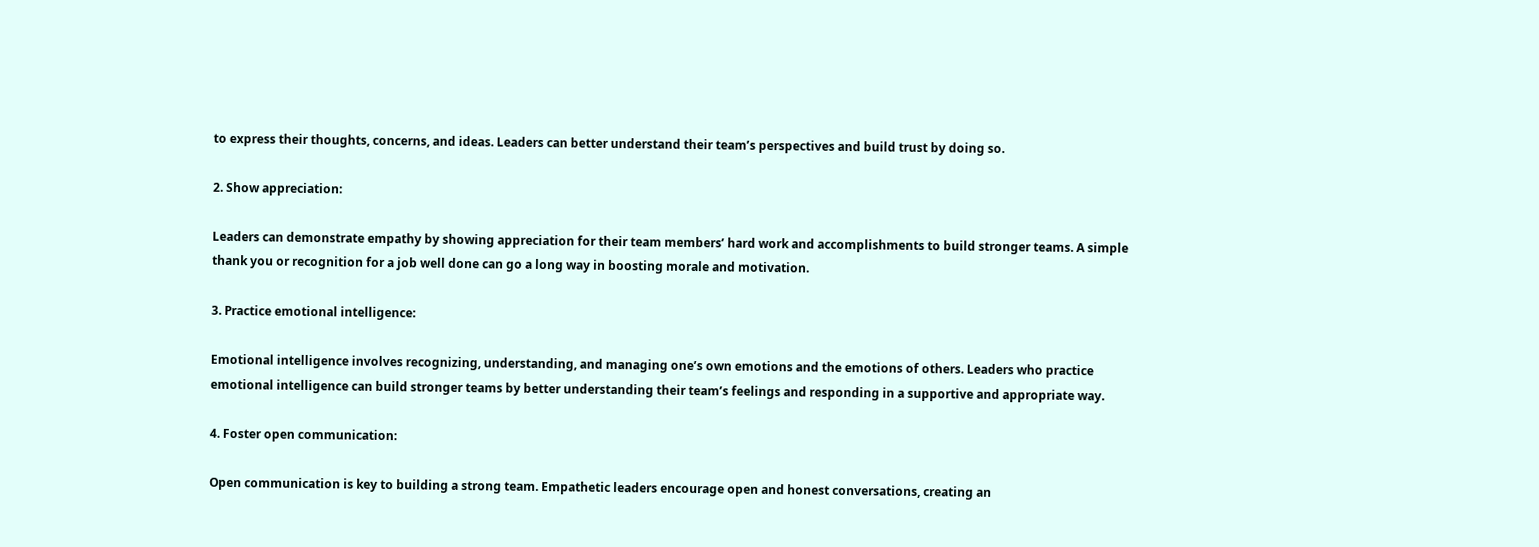to express their thoughts, concerns, and ideas. Leaders can better understand their team’s perspectives and build trust by doing so.

2. Show appreciation:

Leaders can demonstrate empathy by showing appreciation for their team members’ hard work and accomplishments to build stronger teams. A simple thank you or recognition for a job well done can go a long way in boosting morale and motivation.

3. Practice emotional intelligence:

Emotional intelligence involves recognizing, understanding, and managing one’s own emotions and the emotions of others. Leaders who practice emotional intelligence can build stronger teams by better understanding their team’s feelings and responding in a supportive and appropriate way.

4. Foster open communication:

Open communication is key to building a strong team. Empathetic leaders encourage open and honest conversations, creating an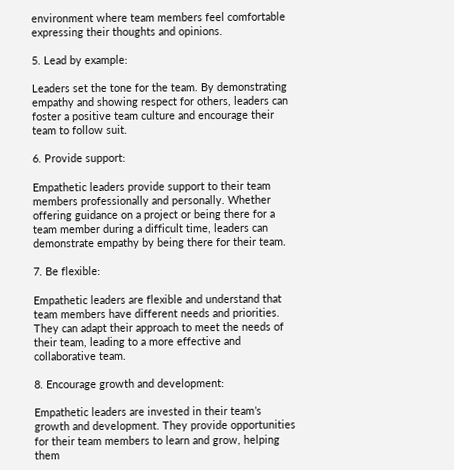environment where team members feel comfortable expressing their thoughts and opinions.

5. Lead by example:

Leaders set the tone for the team. By demonstrating empathy and showing respect for others, leaders can foster a positive team culture and encourage their team to follow suit.

6. Provide support:

Empathetic leaders provide support to their team members professionally and personally. Whether offering guidance on a project or being there for a team member during a difficult time, leaders can demonstrate empathy by being there for their team.

7. Be flexible:

Empathetic leaders are flexible and understand that team members have different needs and priorities. They can adapt their approach to meet the needs of their team, leading to a more effective and collaborative team.

8. Encourage growth and development:

Empathetic leaders are invested in their team’s growth and development. They provide opportunities for their team members to learn and grow, helping them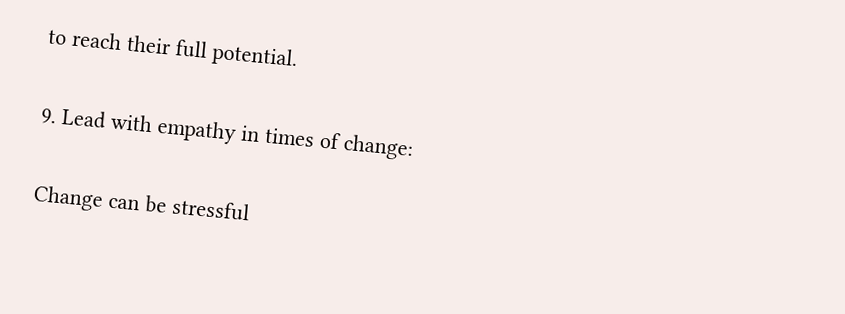to reach their full potential.

9. Lead with empathy in times of change:

Change can be stressful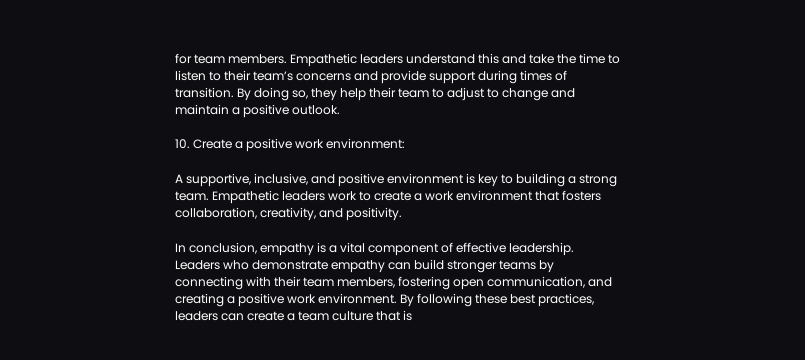for team members. Empathetic leaders understand this and take the time to listen to their team’s concerns and provide support during times of transition. By doing so, they help their team to adjust to change and maintain a positive outlook.

10. Create a positive work environment:

A supportive, inclusive, and positive environment is key to building a strong team. Empathetic leaders work to create a work environment that fosters collaboration, creativity, and positivity.

In conclusion, empathy is a vital component of effective leadership. Leaders who demonstrate empathy can build stronger teams by connecting with their team members, fostering open communication, and creating a positive work environment. By following these best practices, leaders can create a team culture that is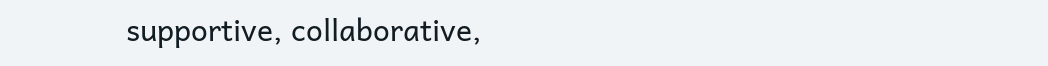supportive, collaborative,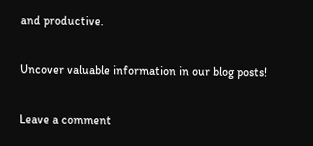and productive.

Uncover valuable information in our blog posts!

Leave a comment